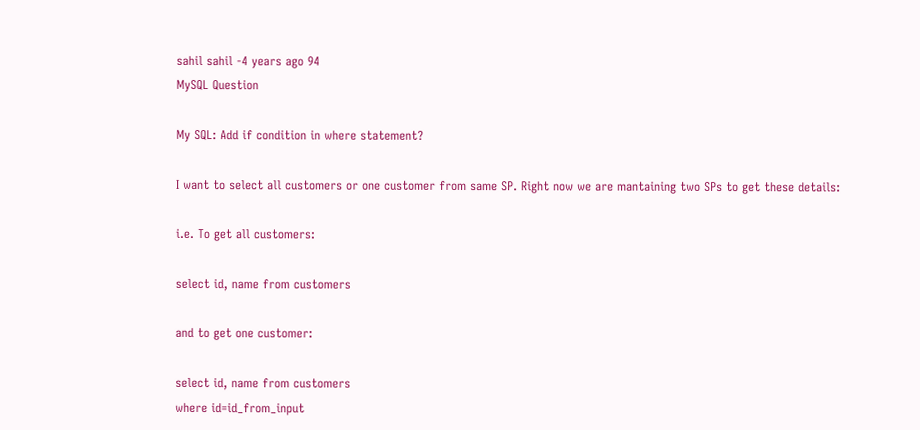sahil sahil -4 years ago 94
MySQL Question

My SQL: Add if condition in where statement?

I want to select all customers or one customer from same SP. Right now we are mantaining two SPs to get these details:

i.e. To get all customers:

select id, name from customers

and to get one customer:

select id, name from customers
where id=id_from_input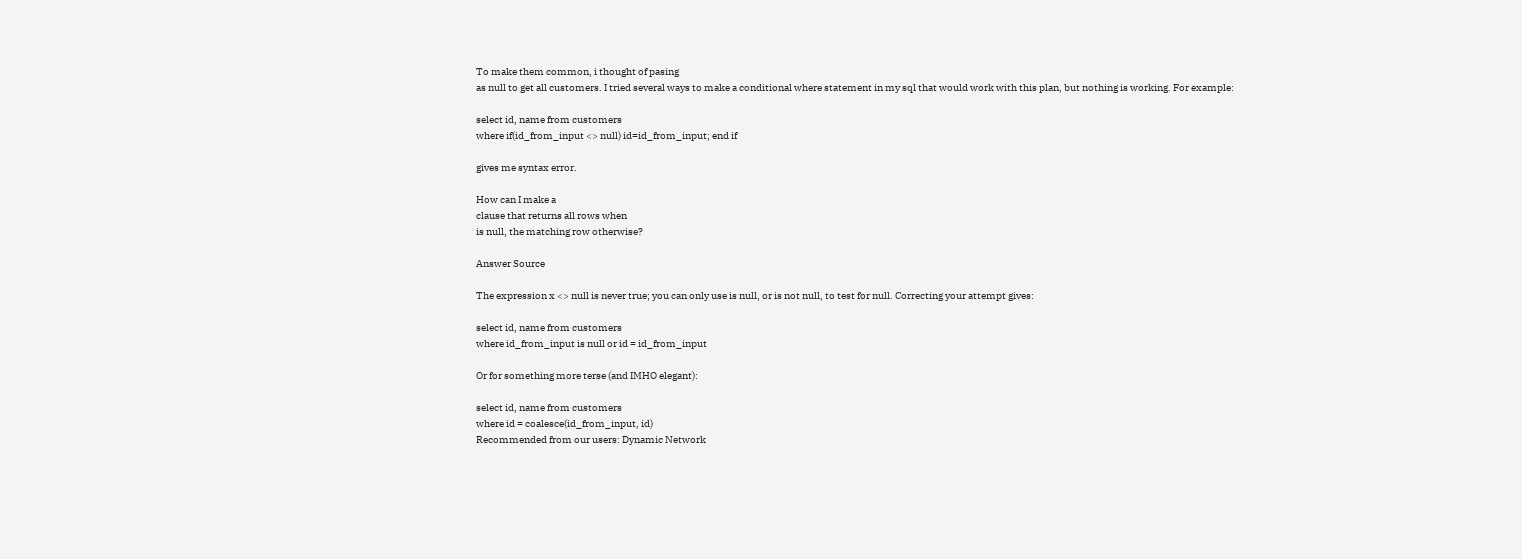To make them common, i thought of pasing
as null to get all customers. I tried several ways to make a conditional where statement in my sql that would work with this plan, but nothing is working. For example:

select id, name from customers
where if(id_from_input <> null) id=id_from_input; end if

gives me syntax error.

How can I make a
clause that returns all rows when
is null, the matching row otherwise?

Answer Source

The expression x <> null is never true; you can only use is null, or is not null, to test for null. Correcting your attempt gives:

select id, name from customers
where id_from_input is null or id = id_from_input

Or for something more terse (and IMHO elegant):

select id, name from customers
where id = coalesce(id_from_input, id)
Recommended from our users: Dynamic Network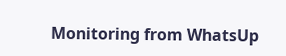Monitoring from WhatsUp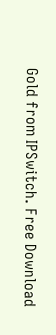Gold from IPSwitch. Free Download